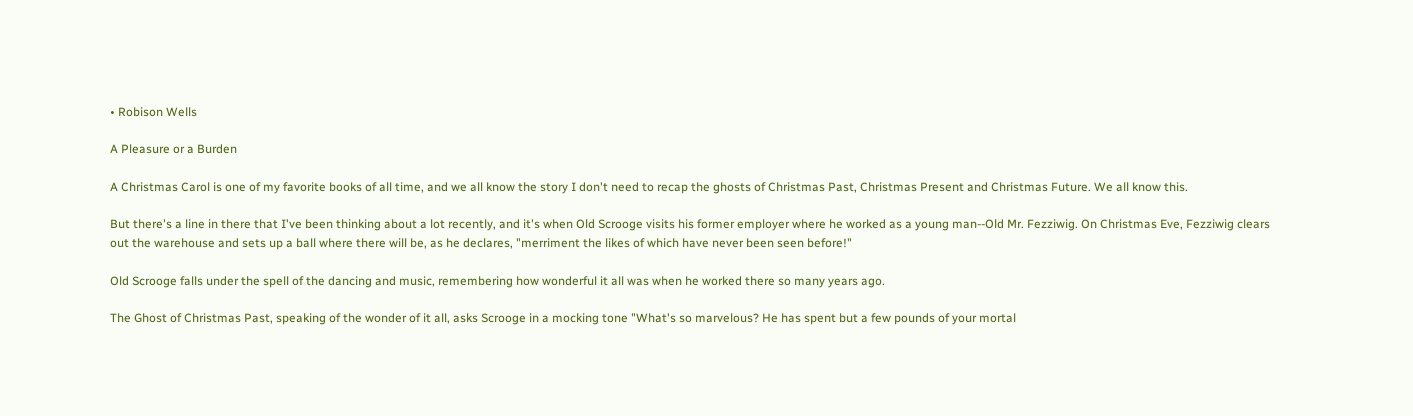• Robison Wells

A Pleasure or a Burden

A Christmas Carol is one of my favorite books of all time, and we all know the story I don't need to recap the ghosts of Christmas Past, Christmas Present and Christmas Future. We all know this.

But there's a line in there that I've been thinking about a lot recently, and it's when Old Scrooge visits his former employer where he worked as a young man--Old Mr. Fezziwig. On Christmas Eve, Fezziwig clears out the warehouse and sets up a ball where there will be, as he declares, "merriment the likes of which have never been seen before!"

Old Scrooge falls under the spell of the dancing and music, remembering how wonderful it all was when he worked there so many years ago.

The Ghost of Christmas Past, speaking of the wonder of it all, asks Scrooge in a mocking tone "What's so marvelous? He has spent but a few pounds of your mortal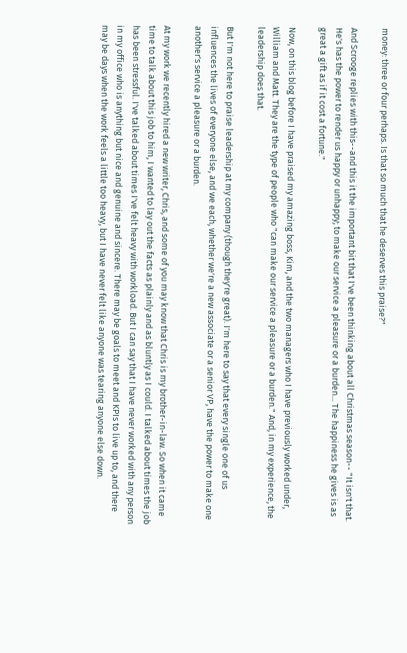money: three or four perhaps. Is that so much that he deserves this praise?"

And Scrooge replies with this--and this it the important bit that I've been thinking about all Christmas season-- "It isn't that. He's has the power to render us happy or unhappy; to make our service a pleasure or a burden... The happiness he gives is as great a gift as if it cost a fortune."

Now, on this blog before I have praised my amazing boss, Kim, and the two managers who I have previously worked under, William and Matt. They are the type of people who "can make our service a pleasure or a burden." And, in my experience, the leadership does that.

But I'm not here to praise leadership at my company (though they're great). I'm here to say that every single one of us influences the lives of everyone else, and we each, whether we're a new associate or a senior VP, have the power to make one another's service a pleasure or a burden.

At my work we recently hired a new writer, Chris, and some of you may know that Chris is my brother-in-law. So when it came time to talk about this job to him, I wanted to lay out the facts as plainly and as bluntly as I could. I talked about times the job has been stressful. I've talked about times I've felt heavy with workload. But I can say that I have never worked with any person in my office who is anything but nice and genuine and sincere. There may be goals to meet and KPIs to live up to, and there may be days when the work feels a little too heavy, but I have never felt like anyone was tearing anyone else down.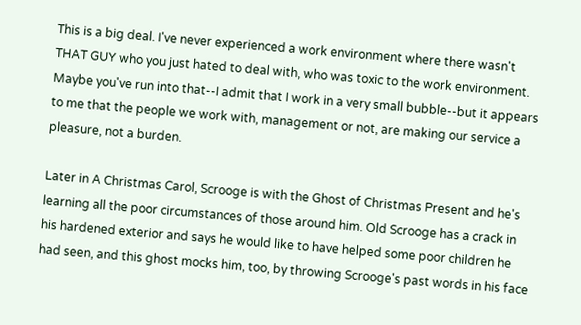This is a big deal. I've never experienced a work environment where there wasn't THAT GUY who you just hated to deal with, who was toxic to the work environment. Maybe you've run into that--I admit that I work in a very small bubble--but it appears to me that the people we work with, management or not, are making our service a pleasure, not a burden.

Later in A Christmas Carol, Scrooge is with the Ghost of Christmas Present and he's learning all the poor circumstances of those around him. Old Scrooge has a crack in his hardened exterior and says he would like to have helped some poor children he had seen, and this ghost mocks him, too, by throwing Scrooge's past words in his face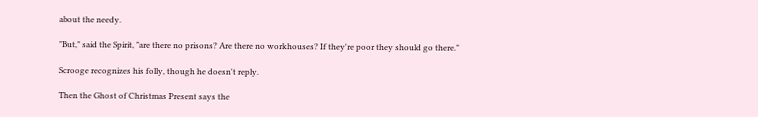about the needy.

"But," said the Spirit, "are there no prisons? Are there no workhouses? If they're poor they should go there."

Scrooge recognizes his folly, though he doesn't reply.

Then the Ghost of Christmas Present says the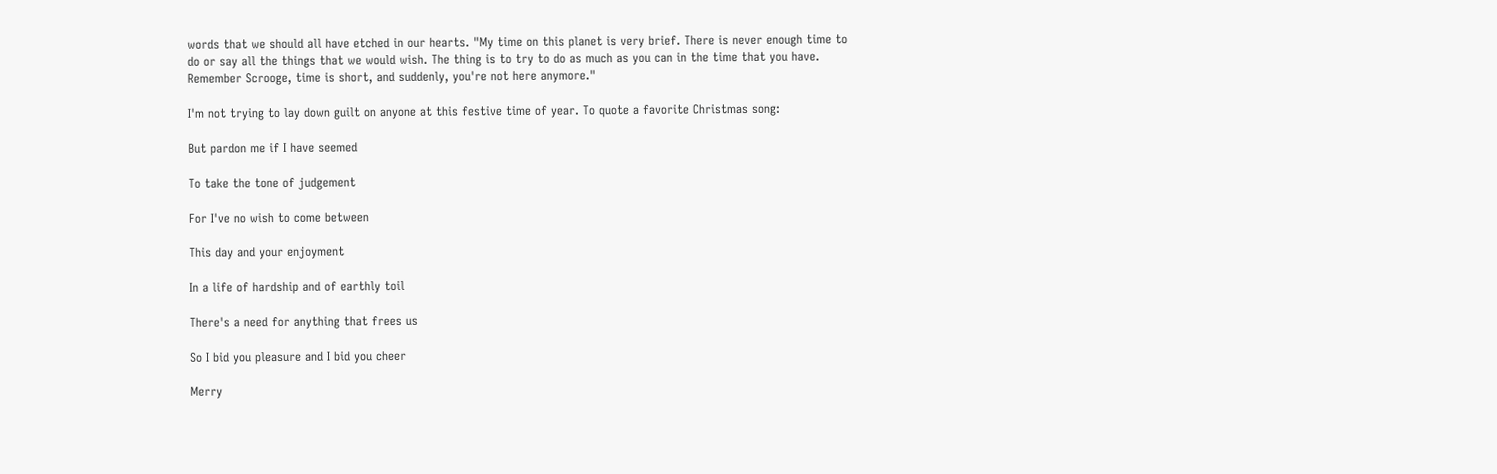words that we should all have etched in our hearts. "My time on this planet is very brief. There is never enough time to do or say all the things that we would wish. The thing is to try to do as much as you can in the time that you have. Remember Scrooge, time is short, and suddenly, you're not here anymore."

I'm not trying to lay down guilt on anyone at this festive time of year. To quote a favorite Christmas song:

But pardon me if I have seemed

To take the tone of judgement

For I've no wish to come between

This day and your enjoyment

In a life of hardship and of earthly toil

There's a need for anything that frees us

So I bid you pleasure and I bid you cheer

Merry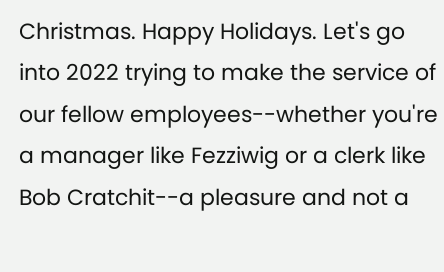Christmas. Happy Holidays. Let's go into 2022 trying to make the service of our fellow employees--whether you're a manager like Fezziwig or a clerk like Bob Cratchit--a pleasure and not a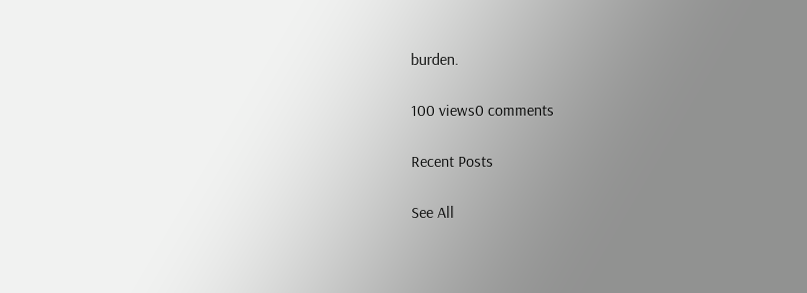burden.

100 views0 comments

Recent Posts

See All